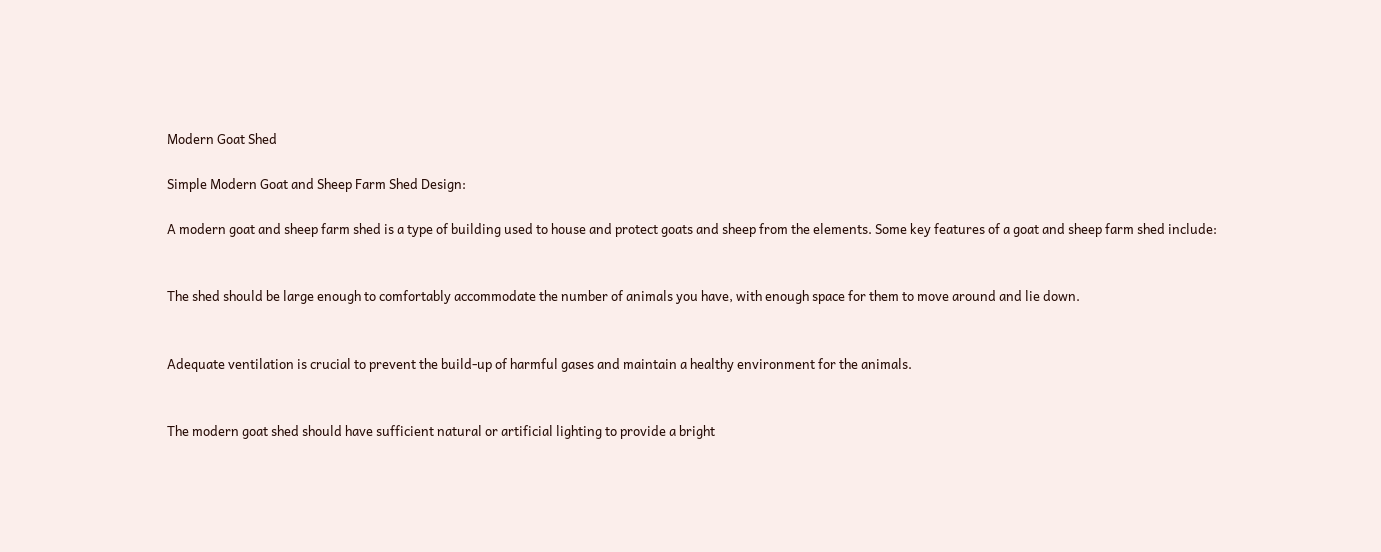Modern Goat Shed

Simple Modern Goat and Sheep Farm Shed Design:

A modern goat and sheep farm shed is a type of building used to house and protect goats and sheep from the elements. Some key features of a goat and sheep farm shed include:


The shed should be large enough to comfortably accommodate the number of animals you have, with enough space for them to move around and lie down.


Adequate ventilation is crucial to prevent the build-up of harmful gases and maintain a healthy environment for the animals.


The modern goat shed should have sufficient natural or artificial lighting to provide a bright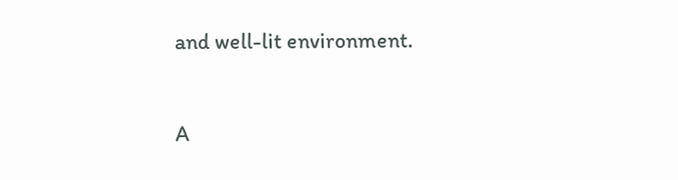and well-lit environment.


A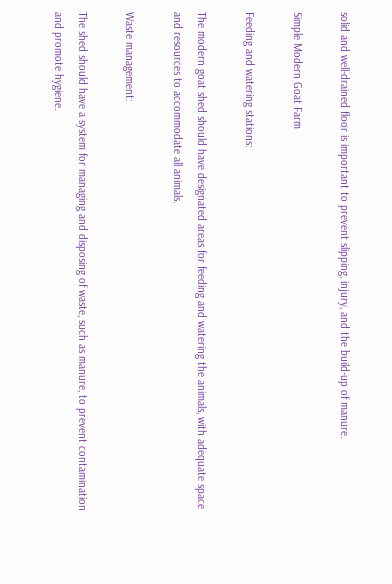solid and well-drained floor is important to prevent slipping, injury, and the build-up of manure.

Simple Modern Goat Farm

Feeding and watering stations:

The modern goat shed should have designated areas for feeding and watering the animals, with adequate space and resources to accommodate all animals.

Waste management:

The shed should have a system for managing and disposing of waste, such as manure, to prevent contamination and promote hygiene.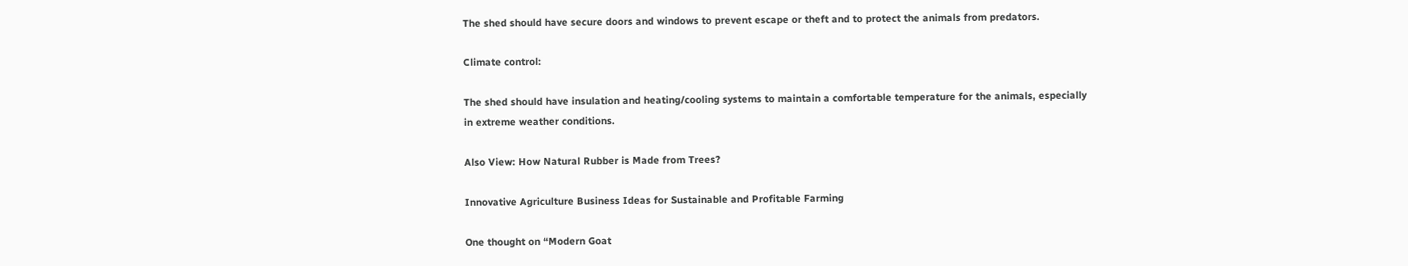The shed should have secure doors and windows to prevent escape or theft and to protect the animals from predators.

Climate control:

The shed should have insulation and heating/cooling systems to maintain a comfortable temperature for the animals, especially in extreme weather conditions.

Also View: How Natural Rubber is Made from Trees?

Innovative Agriculture Business Ideas for Sustainable and Profitable Farming

One thought on “Modern Goat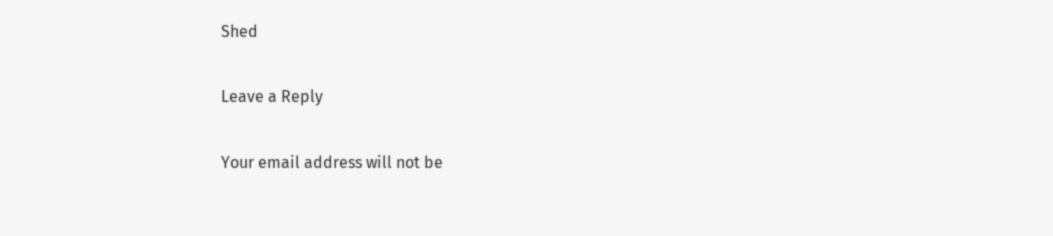Shed

Leave a Reply

Your email address will not be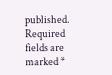published. Required fields are marked *